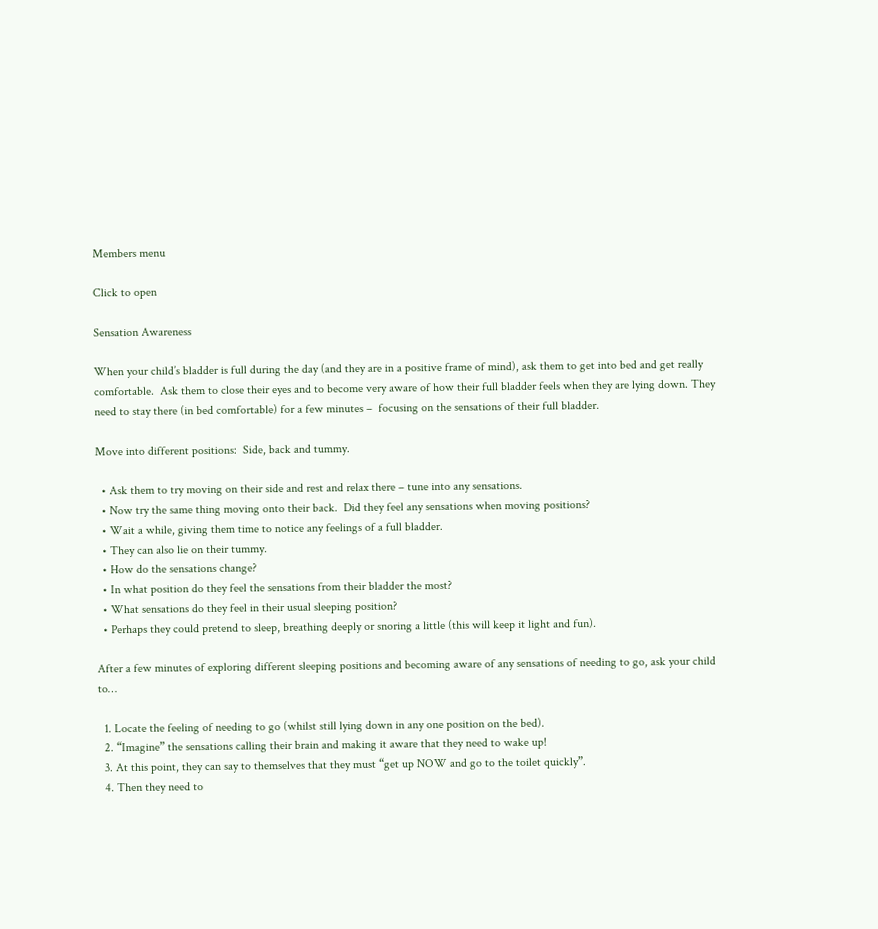Members menu

Click to open

Sensation Awareness

When your child’s bladder is full during the day (and they are in a positive frame of mind), ask them to get into bed and get really comfortable.  Ask them to close their eyes and to become very aware of how their full bladder feels when they are lying down. They need to stay there (in bed comfortable) for a few minutes –  focusing on the sensations of their full bladder.

Move into different positions:  Side, back and tummy.

  • Ask them to try moving on their side and rest and relax there – tune into any sensations.
  • Now try the same thing moving onto their back.  Did they feel any sensations when moving positions?
  • Wait a while, giving them time to notice any feelings of a full bladder.
  • They can also lie on their tummy.
  • How do the sensations change?
  • In what position do they feel the sensations from their bladder the most?
  • What sensations do they feel in their usual sleeping position?
  • Perhaps they could pretend to sleep, breathing deeply or snoring a little (this will keep it light and fun).

After a few minutes of exploring different sleeping positions and becoming aware of any sensations of needing to go, ask your child to…

  1. Locate the feeling of needing to go (whilst still lying down in any one position on the bed).
  2. “Imagine” the sensations calling their brain and making it aware that they need to wake up!
  3. At this point, they can say to themselves that they must “get up NOW and go to the toilet quickly”.
  4. Then they need to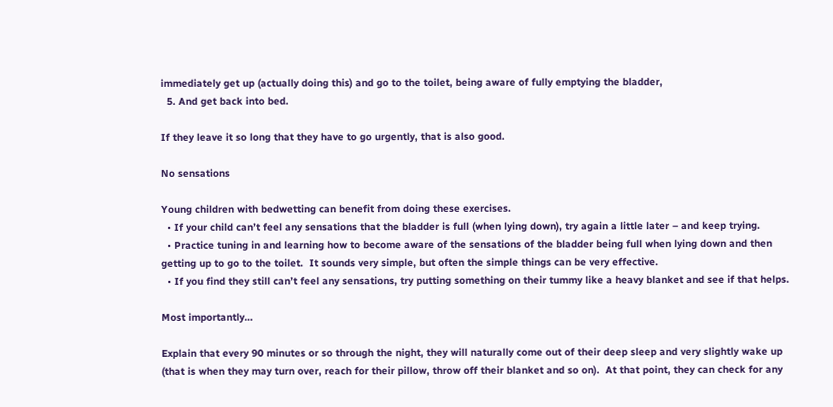immediately get up (actually doing this) and go to the toilet, being aware of fully emptying the bladder,
  5. And get back into bed.

If they leave it so long that they have to go urgently, that is also good.

No sensations

Young children with bedwetting can benefit from doing these exercises.
  • If your child can’t feel any sensations that the bladder is full (when lying down), try again a little later – and keep trying.
  • Practice tuning in and learning how to become aware of the sensations of the bladder being full when lying down and then getting up to go to the toilet.  It sounds very simple, but often the simple things can be very effective.
  • If you find they still can’t feel any sensations, try putting something on their tummy like a heavy blanket and see if that helps.

Most importantly…

Explain that every 90 minutes or so through the night, they will naturally come out of their deep sleep and very slightly wake up (that is when they may turn over, reach for their pillow, throw off their blanket and so on).  At that point, they can check for any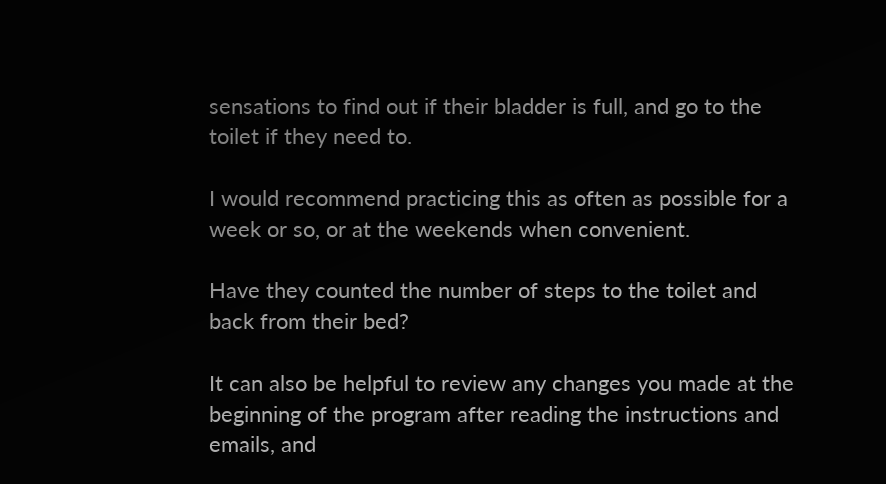sensations to find out if their bladder is full, and go to the toilet if they need to.

I would recommend practicing this as often as possible for a week or so, or at the weekends when convenient.

Have they counted the number of steps to the toilet and back from their bed?

It can also be helpful to review any changes you made at the beginning of the program after reading the instructions and emails, and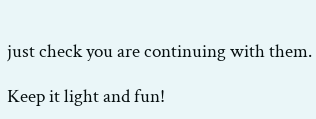just check you are continuing with them.

Keep it light and fun!